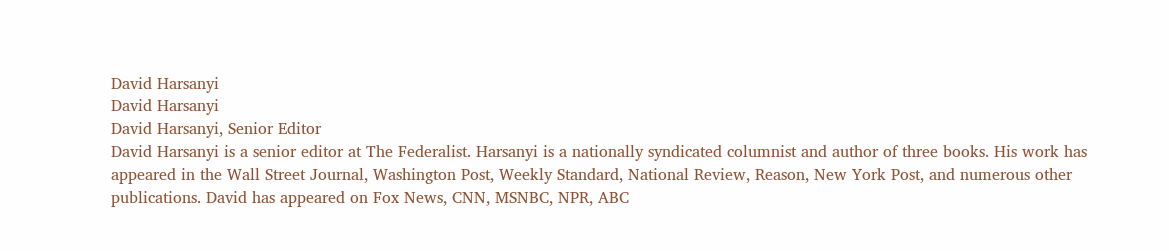David Harsanyi
David Harsanyi
David Harsanyi, Senior Editor
David Harsanyi is a senior editor at The Federalist. Harsanyi is a nationally syndicated columnist and author of three books. His work has appeared in the Wall Street Journal, Washington Post, Weekly Standard, National Review, Reason, New York Post, and numerous other publications. David has appeared on Fox News, CNN, MSNBC, NPR, ABC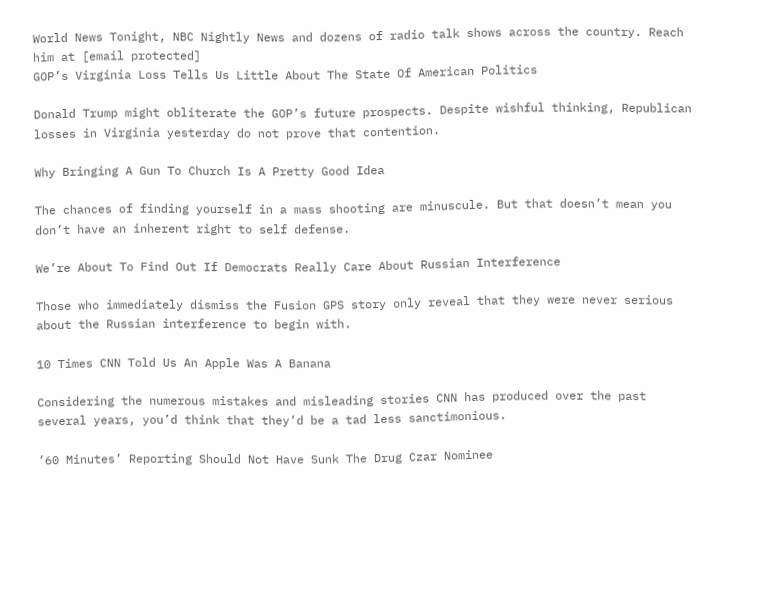World News Tonight, NBC Nightly News and dozens of radio talk shows across the country. Reach him at [email protected]
GOP’s Virginia Loss Tells Us Little About The State Of American Politics

Donald Trump might obliterate the GOP’s future prospects. Despite wishful thinking, Republican losses in Virginia yesterday do not prove that contention.

Why Bringing A Gun To Church Is A Pretty Good Idea

The chances of finding yourself in a mass shooting are minuscule. But that doesn’t mean you don’t have an inherent right to self defense.

We’re About To Find Out If Democrats Really Care About Russian Interference

Those who immediately dismiss the Fusion GPS story only reveal that they were never serious about the Russian interference to begin with.

10 Times CNN Told Us An Apple Was A Banana

Considering the numerous mistakes and misleading stories CNN has produced over the past several years, you’d think that they’d be a tad less sanctimonious.

’60 Minutes’ Reporting Should Not Have Sunk The Drug Czar Nominee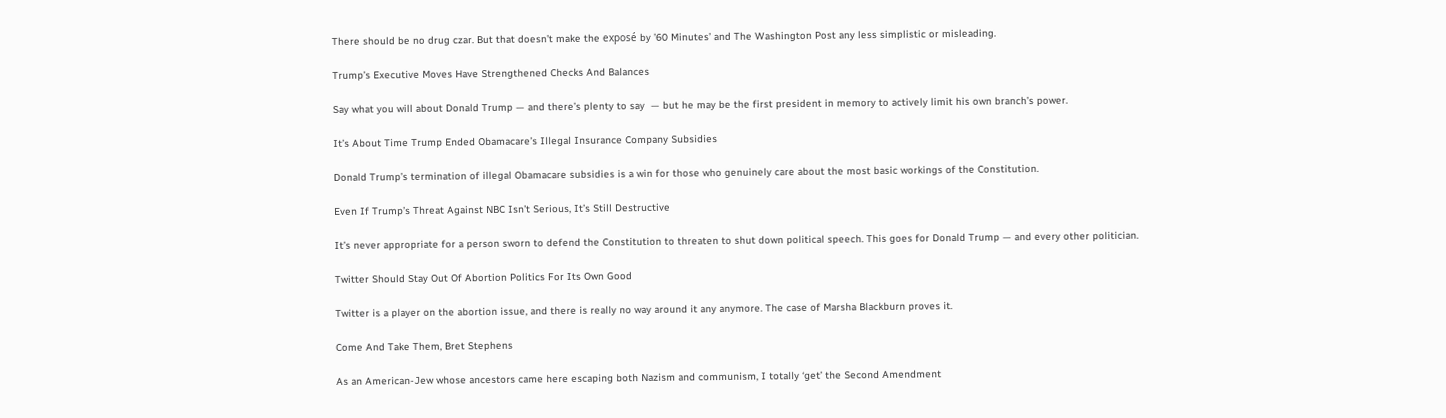There should be no drug czar. But that doesn’t make the exposé by ’60 Minutes’ and The Washington Post any less simplistic or misleading.

Trump’s Executive Moves Have Strengthened Checks And Balances

Say what you will about Donald Trump — and there’s plenty to say  — but he may be the first president in memory to actively limit his own branch’s power.

It’s About Time Trump Ended Obamacare’s Illegal Insurance Company Subsidies

Donald Trump’s termination of illegal Obamacare subsidies is a win for those who genuinely care about the most basic workings of the Constitution.

Even If Trump’s Threat Against NBC Isn’t Serious, It’s Still Destructive

It’s never appropriate for a person sworn to defend the Constitution to threaten to shut down political speech. This goes for Donald Trump — and every other politician.

Twitter Should Stay Out Of Abortion Politics For Its Own Good

Twitter is a player on the abortion issue, and there is really no way around it any anymore. The case of Marsha Blackburn proves it.

Come And Take Them, Bret Stephens

As an American-Jew whose ancestors came here escaping both Nazism and communism, I totally ‘get’ the Second Amendment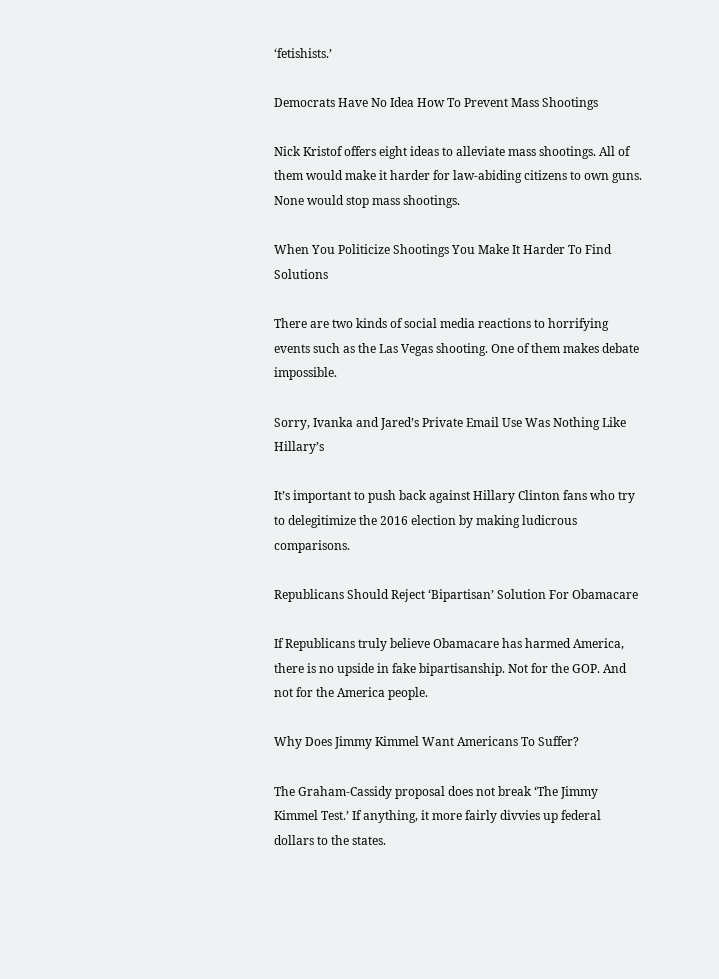‘fetishists.’

Democrats Have No Idea How To Prevent Mass Shootings

Nick Kristof offers eight ideas to alleviate mass shootings. All of them would make it harder for law-abiding citizens to own guns. None would stop mass shootings.

When You Politicize Shootings You Make It Harder To Find Solutions

There are two kinds of social media reactions to horrifying events such as the Las Vegas shooting. One of them makes debate impossible.

Sorry, Ivanka and Jared’s Private Email Use Was Nothing Like Hillary’s

It’s important to push back against Hillary Clinton fans who try to delegitimize the 2016 election by making ludicrous comparisons.

Republicans Should Reject ‘Bipartisan’ Solution For Obamacare

If Republicans truly believe Obamacare has harmed America, there is no upside in fake bipartisanship. Not for the GOP. And not for the America people.

Why Does Jimmy Kimmel Want Americans To Suffer?

The Graham-Cassidy proposal does not break ‘The Jimmy Kimmel Test.’ If anything, it more fairly divvies up federal dollars to the states.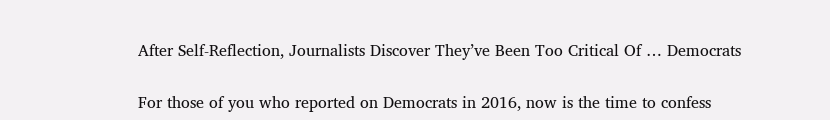After Self-Reflection, Journalists Discover They’ve Been Too Critical Of … Democrats

For those of you who reported on Democrats in 2016, now is the time to confess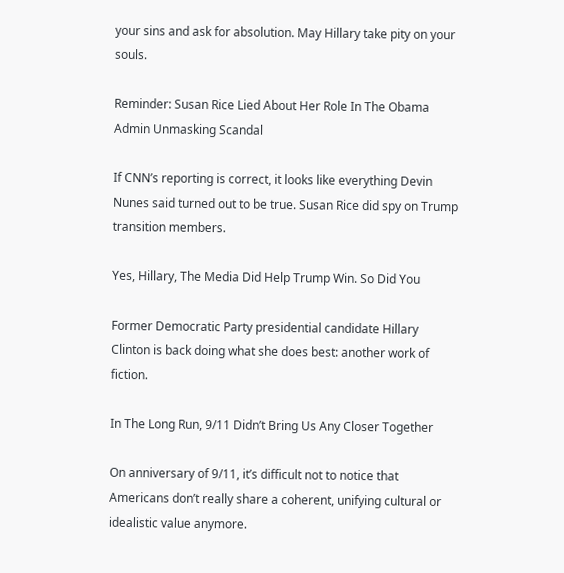your sins and ask for absolution. May Hillary take pity on your souls.

Reminder: Susan Rice Lied About Her Role In The Obama Admin Unmasking Scandal

If CNN’s reporting is correct, it looks like everything Devin Nunes said turned out to be true. Susan Rice did spy on Trump transition members.

Yes, Hillary, The Media Did Help Trump Win. So Did You

Former Democratic Party presidential candidate Hillary Clinton is back doing what she does best: another work of fiction.

In The Long Run, 9/11 Didn’t Bring Us Any Closer Together

On anniversary of 9/11, it’s difficult not to notice that Americans don’t really share a coherent, unifying cultural or idealistic value anymore.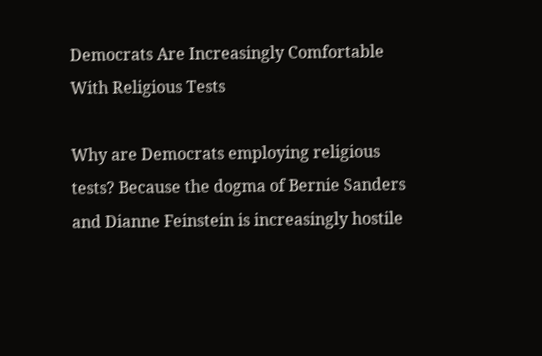Democrats Are Increasingly Comfortable With Religious Tests

Why are Democrats employing religious tests? Because the dogma of Bernie Sanders and Dianne Feinstein is increasingly hostile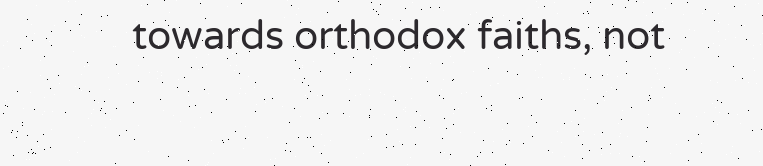towards orthodox faiths, not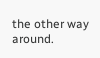the other way around.